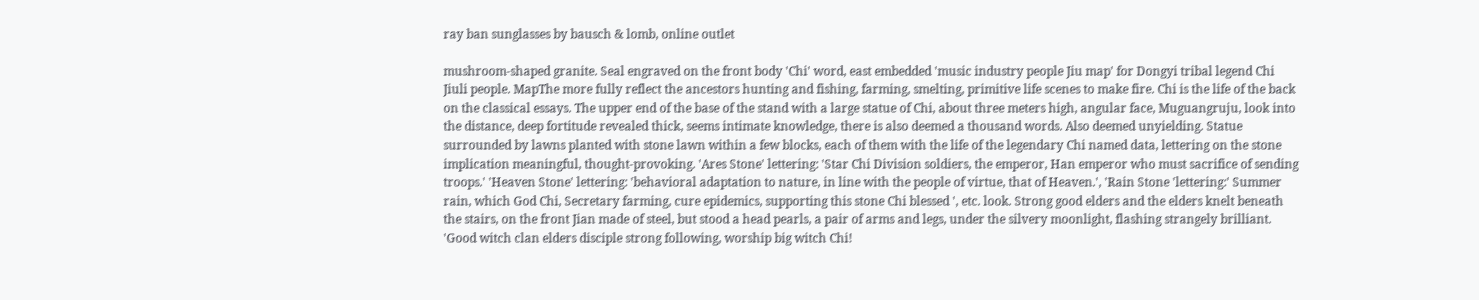ray ban sunglasses by bausch & lomb, online outlet

mushroom-shaped granite. Seal engraved on the front body 'Chi' word, east embedded 'music industry people Jiu map' for Dongyi tribal legend Chi Jiuli people. MapThe more fully reflect the ancestors hunting and fishing, farming, smelting, primitive life scenes to make fire. Chi is the life of the back on the classical essays. The upper end of the base of the stand with a large statue of Chi, about three meters high, angular face, Muguangruju, look into the distance, deep fortitude revealed thick, seems intimate knowledge, there is also deemed a thousand words. Also deemed unyielding. Statue surrounded by lawns planted with stone lawn within a few blocks, each of them with the life of the legendary Chi named data, lettering on the stone implication meaningful, thought-provoking. 'Ares Stone' lettering: 'Star Chi Division soldiers, the emperor, Han emperor who must sacrifice of sending troops.' 'Heaven Stone' lettering: 'behavioral adaptation to nature, in line with the people of virtue, that of Heaven.', 'Rain Stone 'lettering:' Summer rain, which God Chi, Secretary farming, cure epidemics, supporting this stone Chi blessed ', etc. look. Strong good elders and the elders knelt beneath the stairs, on the front Jian made of steel, but stood a head pearls, a pair of arms and legs, under the silvery moonlight, flashing strangely brilliant. 'Good witch clan elders disciple strong following, worship big witch Chi!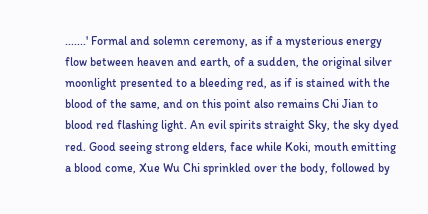.......' Formal and solemn ceremony, as if a mysterious energy flow between heaven and earth, of a sudden, the original silver moonlight presented to a bleeding red, as if is stained with the blood of the same, and on this point also remains Chi Jian to blood red flashing light. An evil spirits straight Sky, the sky dyed red. Good seeing strong elders, face while Koki, mouth emitting a blood come, Xue Wu Chi sprinkled over the body, followed by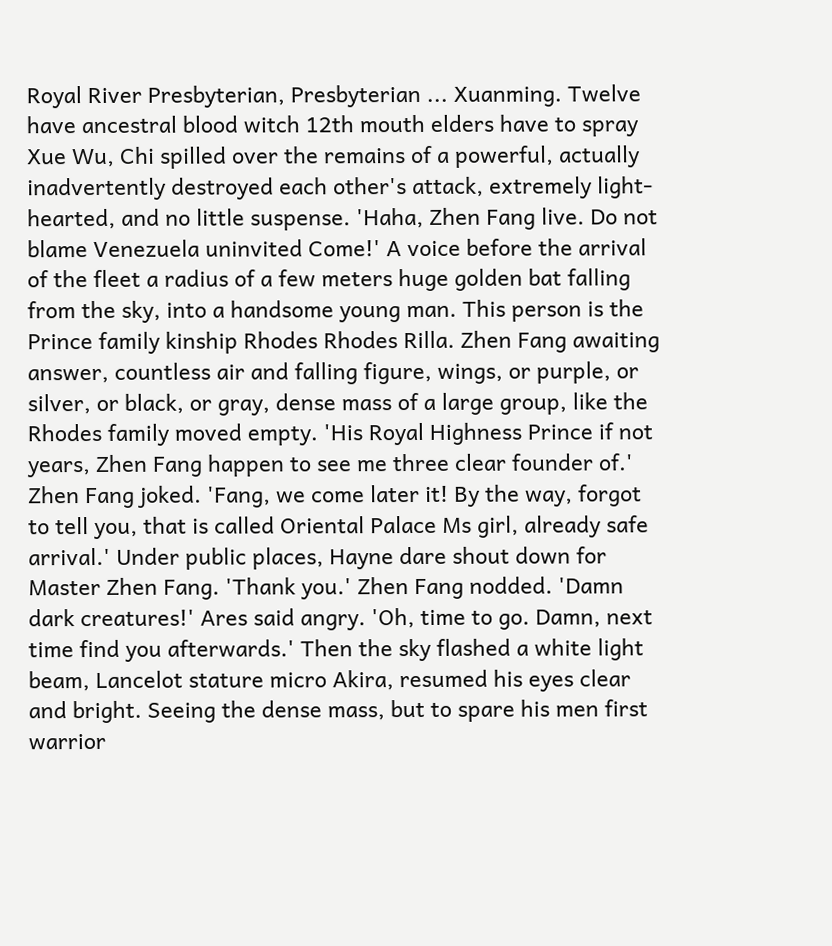Royal River Presbyterian, Presbyterian ... Xuanming. Twelve have ancestral blood witch 12th mouth elders have to spray Xue Wu, Chi spilled over the remains of a powerful, actually inadvertently destroyed each other's attack, extremely light-hearted, and no little suspense. 'Haha, Zhen Fang live. Do not blame Venezuela uninvited Come!' A voice before the arrival of the fleet a radius of a few meters huge golden bat falling from the sky, into a handsome young man. This person is the Prince family kinship Rhodes Rhodes Rilla. Zhen Fang awaiting answer, countless air and falling figure, wings, or purple, or silver, or black, or gray, dense mass of a large group, like the Rhodes family moved empty. 'His Royal Highness Prince if not years, Zhen Fang happen to see me three clear founder of.' Zhen Fang joked. 'Fang, we come later it! By the way, forgot to tell you, that is called Oriental Palace Ms girl, already safe arrival.' Under public places, Hayne dare shout down for Master Zhen Fang. 'Thank you.' Zhen Fang nodded. 'Damn dark creatures!' Ares said angry. 'Oh, time to go. Damn, next time find you afterwards.' Then the sky flashed a white light beam, Lancelot stature micro Akira, resumed his eyes clear and bright. Seeing the dense mass, but to spare his men first warrior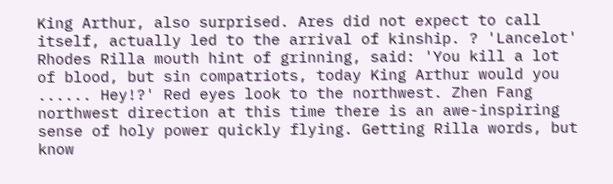King Arthur, also surprised. Ares did not expect to call itself, actually led to the arrival of kinship. ? 'Lancelot' Rhodes Rilla mouth hint of grinning, said: 'You kill a lot of blood, but sin compatriots, today King Arthur would you ...... Hey!?' Red eyes look to the northwest. Zhen Fang northwest direction at this time there is an awe-inspiring sense of holy power quickly flying. Getting Rilla words, but know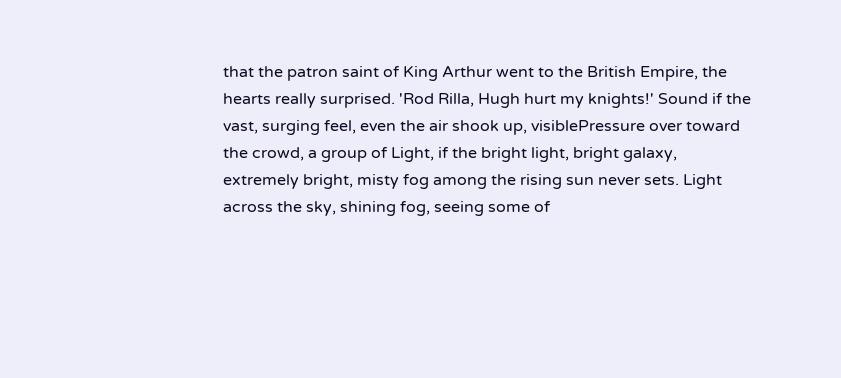that the patron saint of King Arthur went to the British Empire, the hearts really surprised. 'Rod Rilla, Hugh hurt my knights!' Sound if the vast, surging feel, even the air shook up, visiblePressure over toward the crowd, a group of Light, if the bright light, bright galaxy, extremely bright, misty fog among the rising sun never sets. Light across the sky, shining fog, seeing some of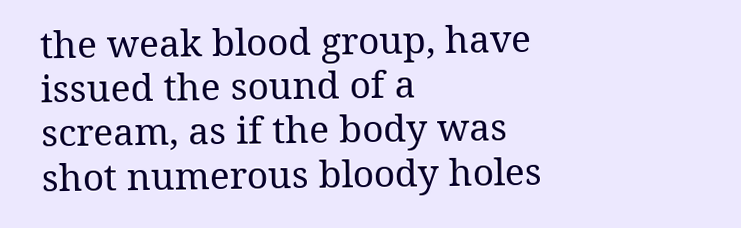the weak blood group, have issued the sound of a scream, as if the body was shot numerous bloody holes